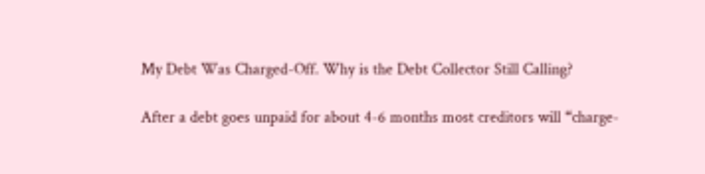My Debt Was Charged-Off. Why is the Debt Collector Still Calling?

After a debt goes unpaid for about 4-6 months most creditors will “charge-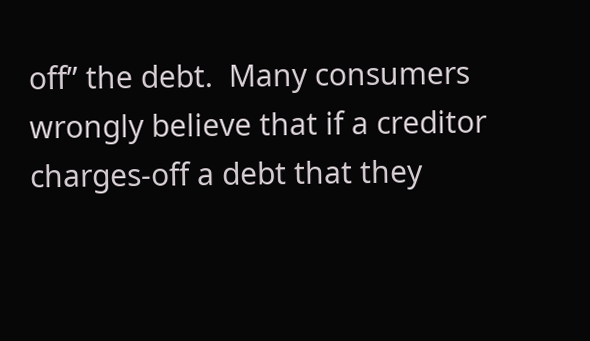off” the debt.  Many consumers wrongly believe that if a creditor charges-off a debt that they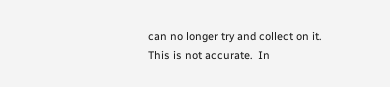can no longer try and collect on it.  This is not accurate.  In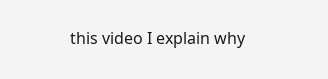this video I explain why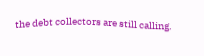the debt collectors are still calling.